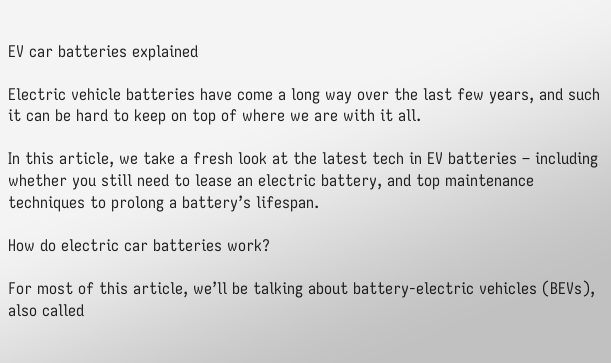EV car batteries explained

Electric vehicle batteries have come a long way over the last few years, and such it can be hard to keep on top of where we are with it all.

In this article, we take a fresh look at the latest tech in EV batteries – including whether you still need to lease an electric battery, and top maintenance techniques to prolong a battery’s lifespan.

How do electric car batteries work?

For most of this article, we’ll be talking about battery-electric vehicles (BEVs), also called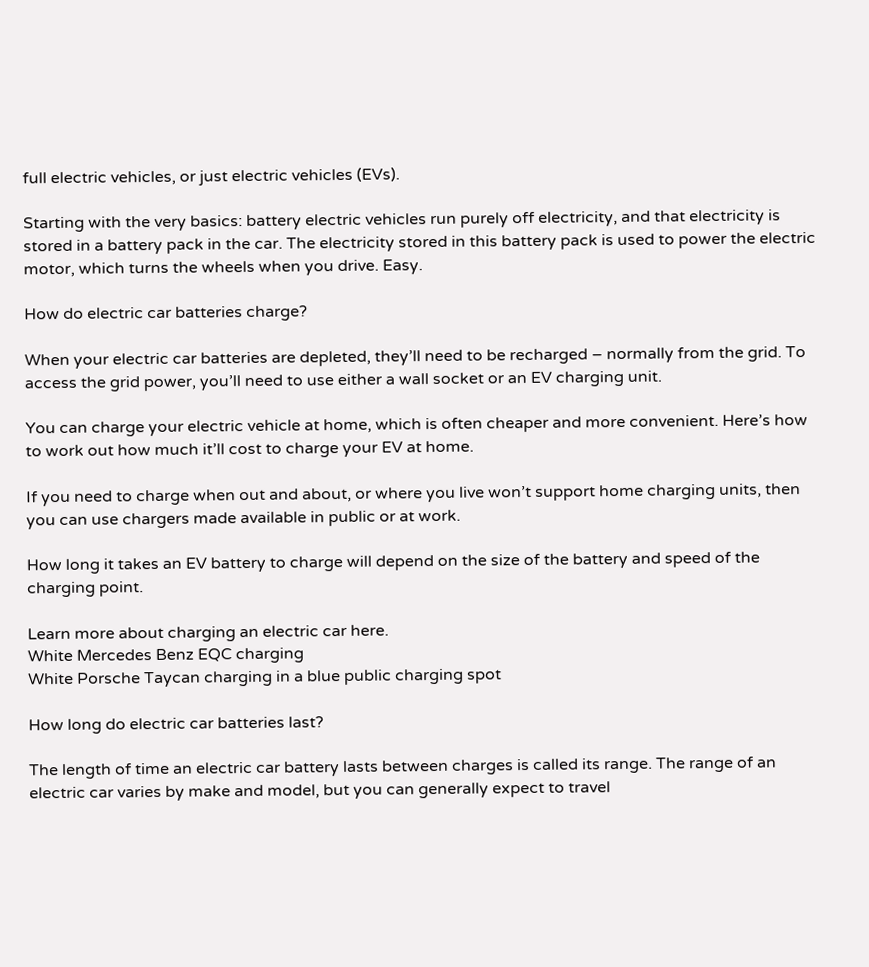full electric vehicles, or just electric vehicles (EVs).

Starting with the very basics: battery electric vehicles run purely off electricity, and that electricity is stored in a battery pack in the car. The electricity stored in this battery pack is used to power the electric motor, which turns the wheels when you drive. Easy.

How do electric car batteries charge?

When your electric car batteries are depleted, they’ll need to be recharged – normally from the grid. To access the grid power, you’ll need to use either a wall socket or an EV charging unit.

You can charge your electric vehicle at home, which is often cheaper and more convenient. Here’s how to work out how much it’ll cost to charge your EV at home.

If you need to charge when out and about, or where you live won’t support home charging units, then you can use chargers made available in public or at work.

How long it takes an EV battery to charge will depend on the size of the battery and speed of the charging point.

Learn more about charging an electric car here.
White Mercedes Benz EQC charging
White Porsche Taycan charging in a blue public charging spot

How long do electric car batteries last?

The length of time an electric car battery lasts between charges is called its range. The range of an electric car varies by make and model, but you can generally expect to travel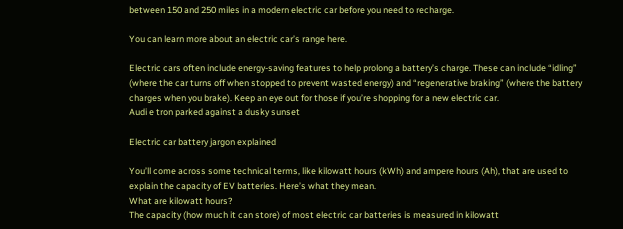between 150 and 250 miles in a modern electric car before you need to recharge.

You can learn more about an electric car’s range here.

Electric cars often include energy-saving features to help prolong a battery’s charge. These can include “idling” (where the car turns off when stopped to prevent wasted energy) and “regenerative braking” (where the battery charges when you brake). Keep an eye out for those if you’re shopping for a new electric car.
Audi e tron parked against a dusky sunset

Electric car battery jargon explained

You’ll come across some technical terms, like kilowatt hours (kWh) and ampere hours (Ah), that are used to explain the capacity of EV batteries. Here’s what they mean.
What are kilowatt hours?
The capacity (how much it can store) of most electric car batteries is measured in kilowatt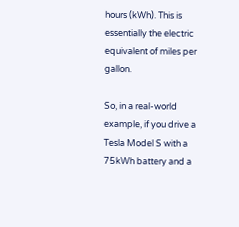hours (kWh). This is essentially the electric equivalent of miles per gallon.

So, in a real-world example, if you drive a Tesla Model S with a 75kWh battery and a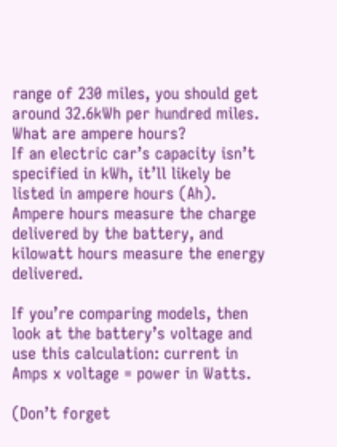range of 230 miles, you should get around 32.6kWh per hundred miles.
What are ampere hours?
If an electric car’s capacity isn’t specified in kWh, it’ll likely be listed in ampere hours (Ah). Ampere hours measure the charge delivered by the battery, and kilowatt hours measure the energy delivered.

If you’re comparing models, then look at the battery’s voltage and use this calculation: current in Amps x voltage = power in Watts.

(Don’t forget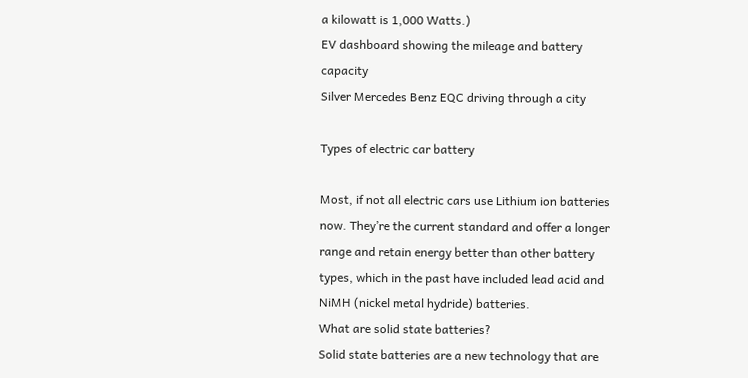a kilowatt is 1,000 Watts.)
EV dashboard showing the mileage and battery capacity
Silver Mercedes Benz EQC driving through a city

Types of electric car battery

Most, if not all electric cars use Lithium ion batteries now. They’re the current standard and offer a longer range and retain energy better than other battery types, which in the past have included lead acid and NiMH (nickel metal hydride) batteries.
What are solid state batteries?
Solid state batteries are a new technology that are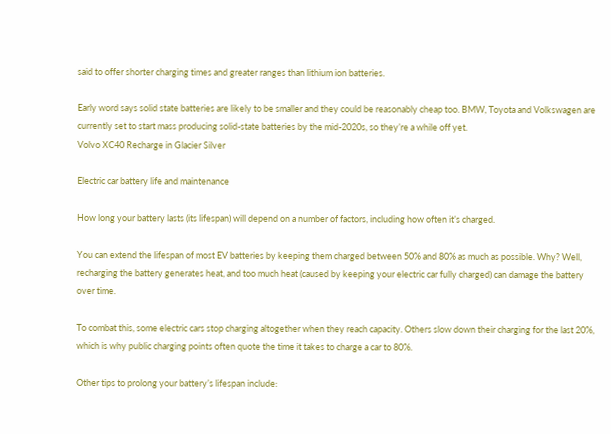said to offer shorter charging times and greater ranges than lithium ion batteries.

Early word says solid state batteries are likely to be smaller and they could be reasonably cheap too. BMW, Toyota and Volkswagen are currently set to start mass producing solid-state batteries by the mid-2020s, so they’re a while off yet.
Volvo XC40 Recharge in Glacier Silver

Electric car battery life and maintenance

How long your battery lasts (its lifespan) will depend on a number of factors, including how often it’s charged.

You can extend the lifespan of most EV batteries by keeping them charged between 50% and 80% as much as possible. Why? Well, recharging the battery generates heat, and too much heat (caused by keeping your electric car fully charged) can damage the battery over time.

To combat this, some electric cars stop charging altogether when they reach capacity. Others slow down their charging for the last 20%, which is why public charging points often quote the time it takes to charge a car to 80%.

Other tips to prolong your battery’s lifespan include: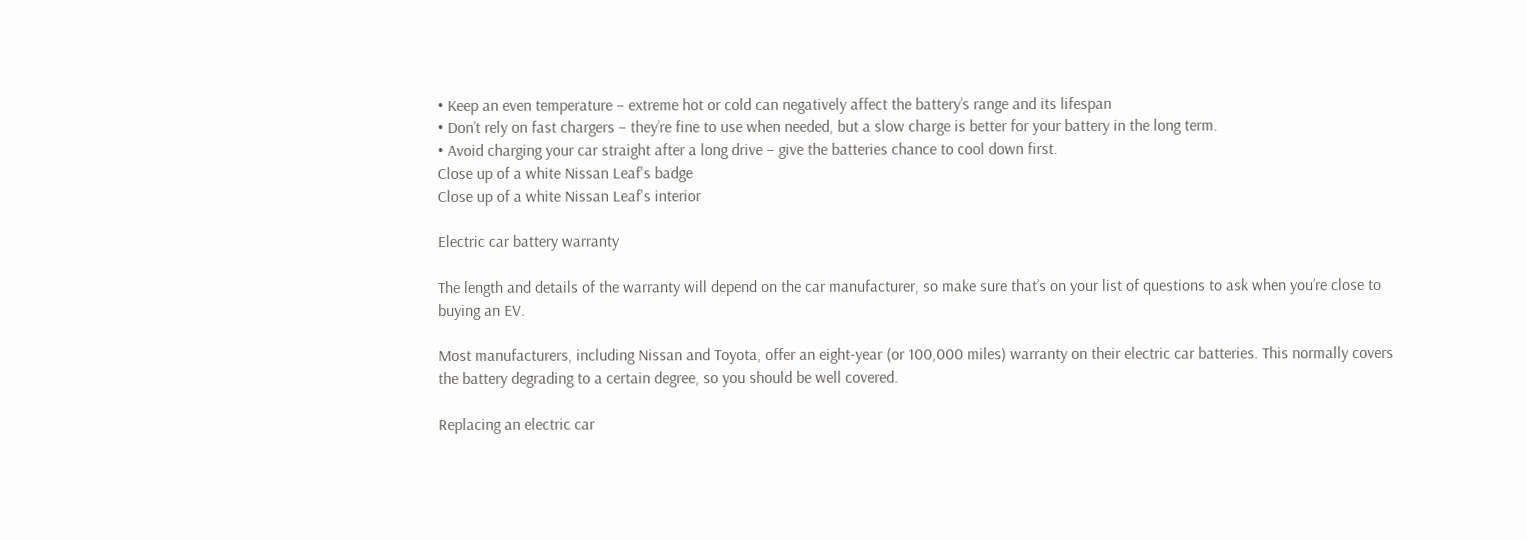• Keep an even temperature – extreme hot or cold can negatively affect the battery’s range and its lifespan
• Don’t rely on fast chargers – they’re fine to use when needed, but a slow charge is better for your battery in the long term.
• Avoid charging your car straight after a long drive – give the batteries chance to cool down first.
Close up of a white Nissan Leaf's badge
Close up of a white Nissan Leaf's interior

Electric car battery warranty

The length and details of the warranty will depend on the car manufacturer, so make sure that’s on your list of questions to ask when you’re close to buying an EV.

Most manufacturers, including Nissan and Toyota, offer an eight-year (or 100,000 miles) warranty on their electric car batteries. This normally covers the battery degrading to a certain degree, so you should be well covered.

Replacing an electric car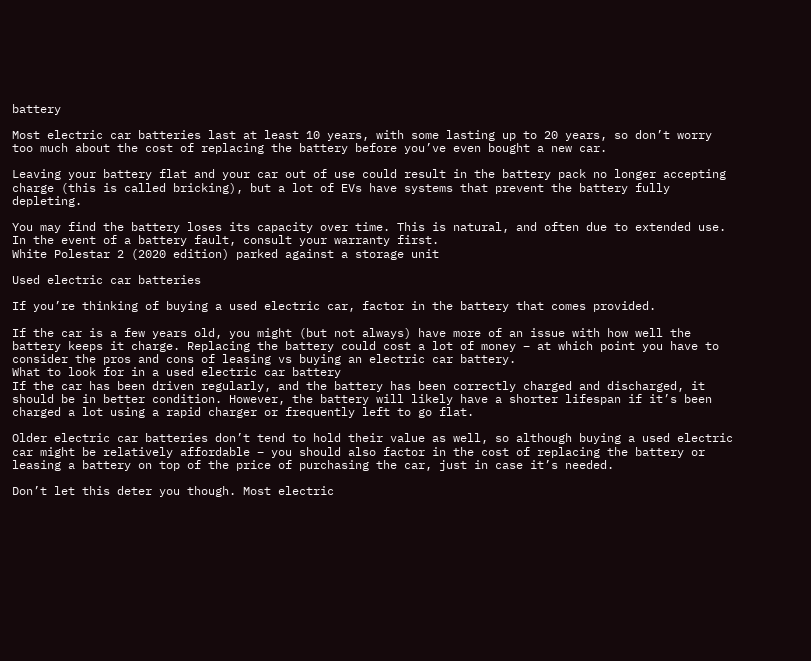battery

Most electric car batteries last at least 10 years, with some lasting up to 20 years, so don’t worry too much about the cost of replacing the battery before you’ve even bought a new car.

Leaving your battery flat and your car out of use could result in the battery pack no longer accepting charge (this is called bricking), but a lot of EVs have systems that prevent the battery fully depleting.

You may find the battery loses its capacity over time. This is natural, and often due to extended use. In the event of a battery fault, consult your warranty first.
White Polestar 2 (2020 edition) parked against a storage unit

Used electric car batteries

If you’re thinking of buying a used electric car, factor in the battery that comes provided.

If the car is a few years old, you might (but not always) have more of an issue with how well the battery keeps it charge. Replacing the battery could cost a lot of money – at which point you have to consider the pros and cons of leasing vs buying an electric car battery.
What to look for in a used electric car battery
If the car has been driven regularly, and the battery has been correctly charged and discharged, it should be in better condition. However, the battery will likely have a shorter lifespan if it’s been charged a lot using a rapid charger or frequently left to go flat.

Older electric car batteries don’t tend to hold their value as well, so although buying a used electric car might be relatively affordable – you should also factor in the cost of replacing the battery or leasing a battery on top of the price of purchasing the car, just in case it’s needed.

Don’t let this deter you though. Most electric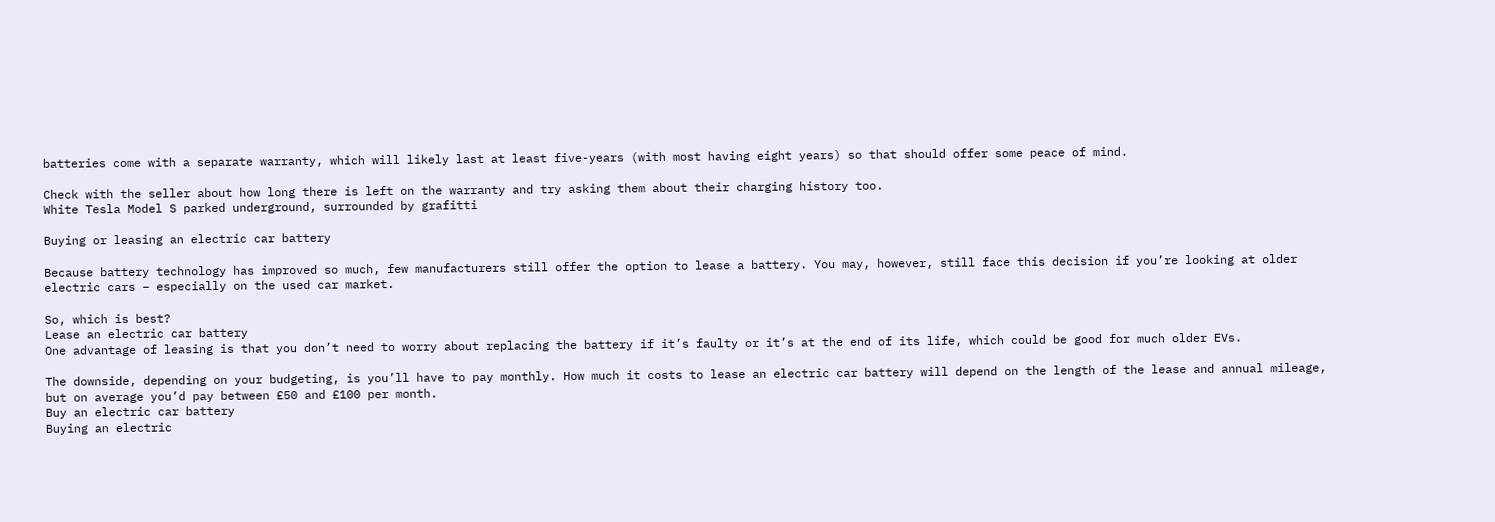batteries come with a separate warranty, which will likely last at least five-years (with most having eight years) so that should offer some peace of mind.

Check with the seller about how long there is left on the warranty and try asking them about their charging history too.
White Tesla Model S parked underground, surrounded by grafitti

Buying or leasing an electric car battery

Because battery technology has improved so much, few manufacturers still offer the option to lease a battery. You may, however, still face this decision if you’re looking at older electric cars – especially on the used car market.

So, which is best?
Lease an electric car battery
One advantage of leasing is that you don’t need to worry about replacing the battery if it’s faulty or it’s at the end of its life, which could be good for much older EVs.

The downside, depending on your budgeting, is you’ll have to pay monthly. How much it costs to lease an electric car battery will depend on the length of the lease and annual mileage, but on average you’d pay between £50 and £100 per month.
Buy an electric car battery
Buying an electric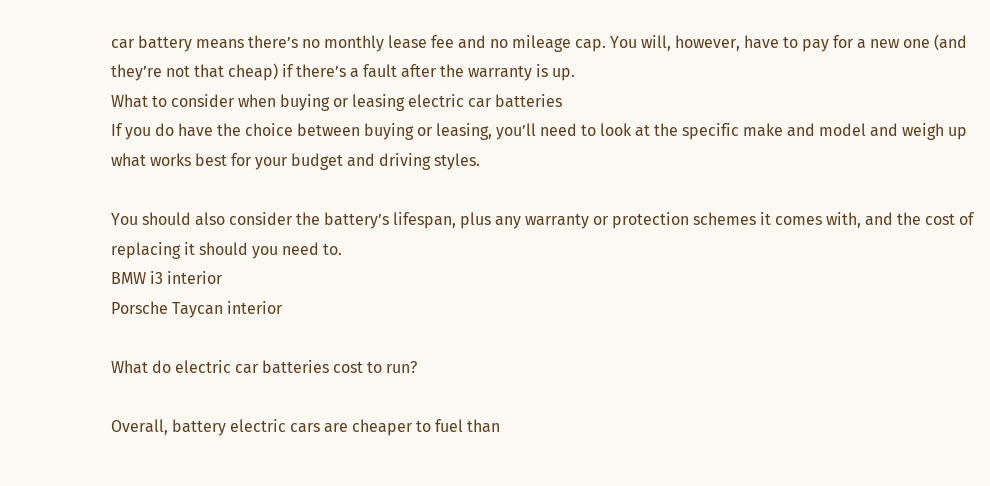car battery means there’s no monthly lease fee and no mileage cap. You will, however, have to pay for a new one (and they’re not that cheap) if there’s a fault after the warranty is up.
What to consider when buying or leasing electric car batteries
If you do have the choice between buying or leasing, you’ll need to look at the specific make and model and weigh up what works best for your budget and driving styles.

You should also consider the battery’s lifespan, plus any warranty or protection schemes it comes with, and the cost of replacing it should you need to.
BMW i3 interior
Porsche Taycan interior

What do electric car batteries cost to run?

Overall, battery electric cars are cheaper to fuel than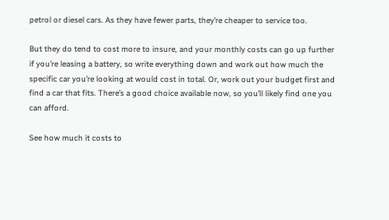petrol or diesel cars. As they have fewer parts, they’re cheaper to service too.

But they do tend to cost more to insure, and your monthly costs can go up further if you’re leasing a battery, so write everything down and work out how much the specific car you’re looking at would cost in total. Or, work out your budget first and find a car that fits. There’s a good choice available now, so you’ll likely find one you can afford.

See how much it costs to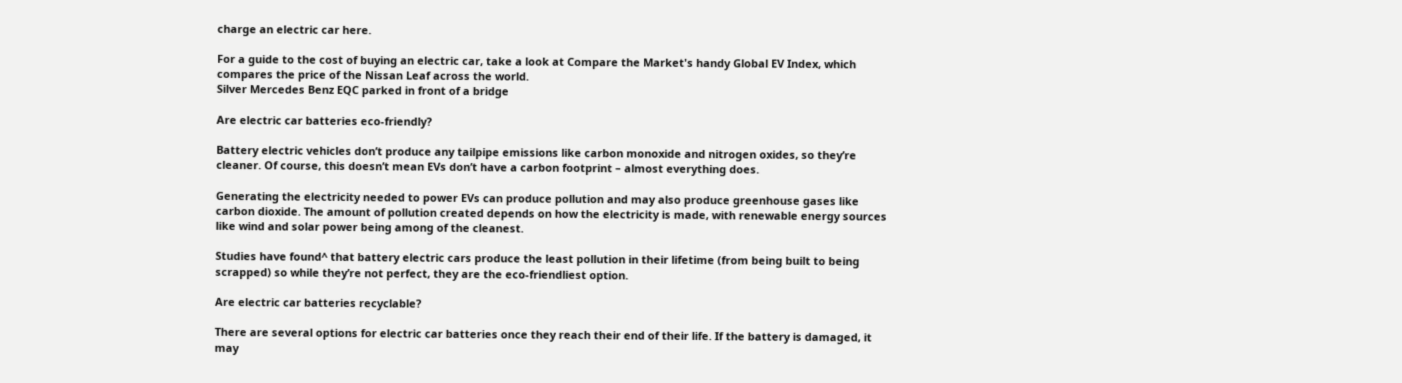charge an electric car here.

For a guide to the cost of buying an electric car, take a look at Compare the Market's handy Global EV Index, which compares the price of the Nissan Leaf across the world.
Silver Mercedes Benz EQC parked in front of a bridge

Are electric car batteries eco-friendly?

Battery electric vehicles don’t produce any tailpipe emissions like carbon monoxide and nitrogen oxides, so they’re cleaner. Of course, this doesn’t mean EVs don’t have a carbon footprint – almost everything does.

Generating the electricity needed to power EVs can produce pollution and may also produce greenhouse gases like carbon dioxide. The amount of pollution created depends on how the electricity is made, with renewable energy sources like wind and solar power being among of the cleanest.

Studies have found^ that battery electric cars produce the least pollution in their lifetime (from being built to being scrapped) so while they’re not perfect, they are the eco-friendliest option.

Are electric car batteries recyclable?

There are several options for electric car batteries once they reach their end of their life. If the battery is damaged, it may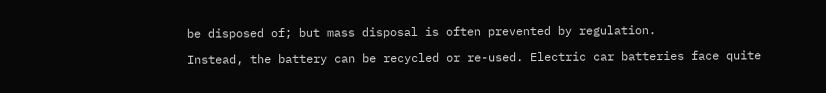be disposed of; but mass disposal is often prevented by regulation.

Instead, the battery can be recycled or re-used. Electric car batteries face quite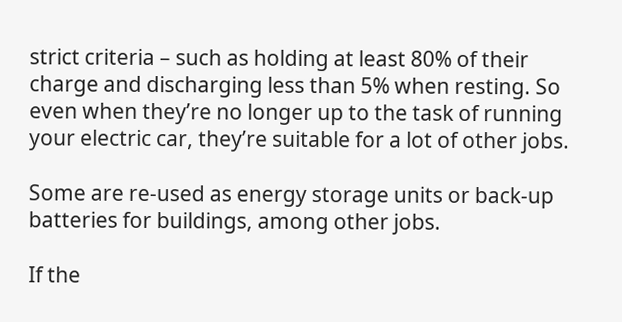strict criteria – such as holding at least 80% of their charge and discharging less than 5% when resting. So even when they’re no longer up to the task of running your electric car, they’re suitable for a lot of other jobs.

Some are re-used as energy storage units or back-up batteries for buildings, among other jobs.

If the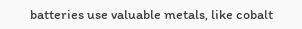batteries use valuable metals, like cobalt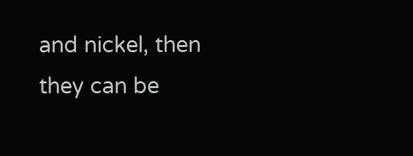and nickel, then they can be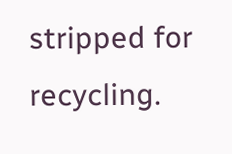stripped for recycling.